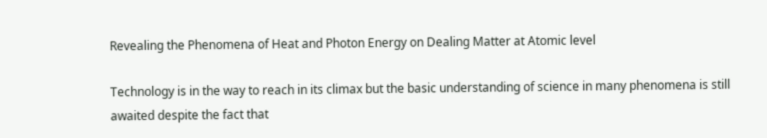Revealing the Phenomena of Heat and Photon Energy on Dealing Matter at Atomic level

Technology is in the way to reach in its climax but the basic understanding of science in many phenomena is still awaited despite the fact that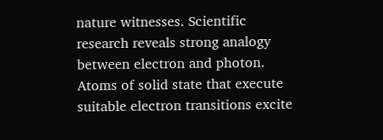nature witnesses. Scientific research reveals strong analogy between electron and photon. Atoms of solid state that execute suitable electron transitions excite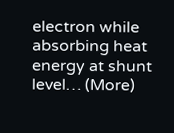electron while absorbing heat energy at shunt level… (More)